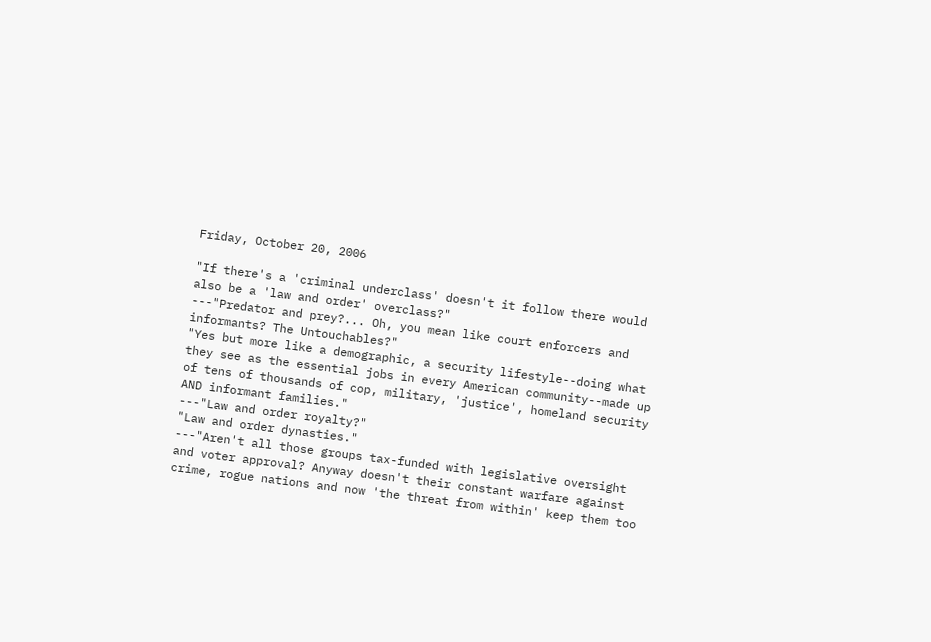Friday, October 20, 2006

"If there's a 'criminal underclass' doesn't it follow there would also be a 'law and order' overclass?"
---"Predator and prey?... Oh, you mean like court enforcers and informants? The Untouchables?"
"Yes but more like a demographic, a security lifestyle--doing what they see as the essential jobs in every American community--made up of tens of thousands of cop, military, 'justice', homeland security AND informant families."
---"Law and order royalty?"
"Law and order dynasties."
---"Aren't all those groups tax-funded with legislative oversight and voter approval? Anyway doesn't their constant warfare against crime, rogue nations and now 'the threat from within' keep them too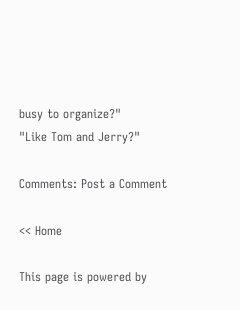busy to organize?"
"Like Tom and Jerry?"

Comments: Post a Comment

<< Home

This page is powered by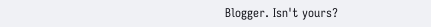Blogger. Isn't yours?